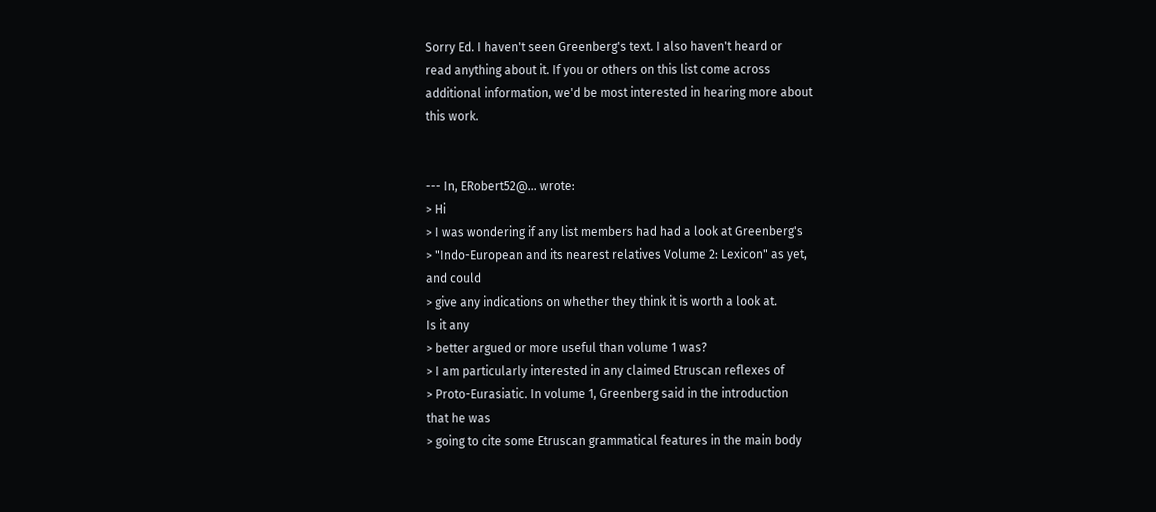Sorry Ed. I haven't seen Greenberg's text. I also haven't heard or
read anything about it. If you or others on this list come across
additional information, we'd be most interested in hearing more about
this work.


--- In, ERobert52@... wrote:
> Hi
> I was wondering if any list members had had a look at Greenberg's
> "Indo-European and its nearest relatives Volume 2: Lexicon" as yet,
and could
> give any indications on whether they think it is worth a look at.
Is it any
> better argued or more useful than volume 1 was?
> I am particularly interested in any claimed Etruscan reflexes of
> Proto-Eurasiatic. In volume 1, Greenberg said in the introduction
that he was
> going to cite some Etruscan grammatical features in the main body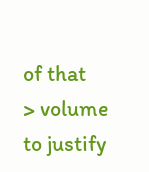of that
> volume to justify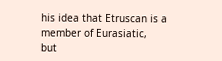his idea that Etruscan is a member of Eurasiatic,
but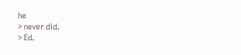he
> never did.
> Ed.